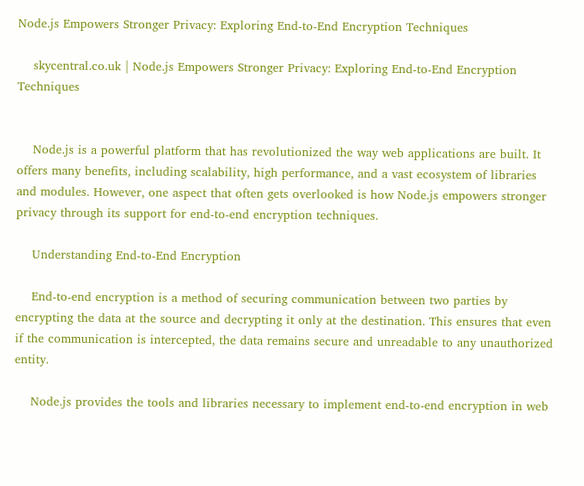Node.js Empowers Stronger Privacy: Exploring End-to-End Encryption Techniques

    skycentral.co.uk | Node.js Empowers Stronger Privacy: Exploring End-to-End Encryption Techniques


    Node.js is a powerful platform that has revolutionized the way web applications are built. It offers many benefits, including scalability, high performance, and a vast ecosystem of libraries and modules. However, one aspect that often gets overlooked is how Node.js empowers stronger privacy through its support for end-to-end encryption techniques.

    Understanding End-to-End Encryption

    End-to-end encryption is a method of securing communication between two parties by encrypting the data at the source and decrypting it only at the destination. This ensures that even if the communication is intercepted, the data remains secure and unreadable to any unauthorized entity.

    Node.js provides the tools and libraries necessary to implement end-to-end encryption in web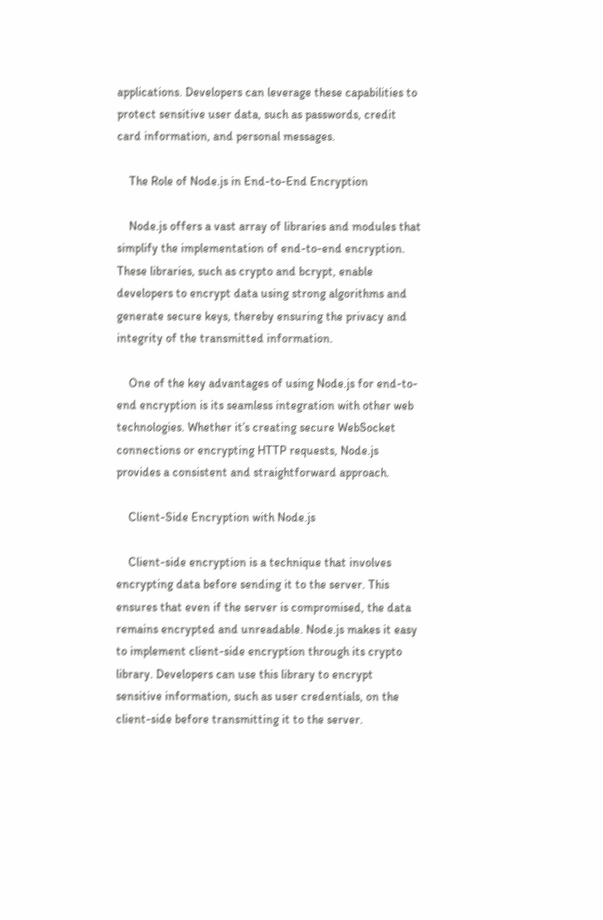applications. Developers can leverage these capabilities to protect sensitive user data, such as passwords, credit card information, and personal messages.

    The Role of Node.js in End-to-End Encryption

    Node.js offers a vast array of libraries and modules that simplify the implementation of end-to-end encryption. These libraries, such as crypto and bcrypt, enable developers to encrypt data using strong algorithms and generate secure keys, thereby ensuring the privacy and integrity of the transmitted information.

    One of the key advantages of using Node.js for end-to-end encryption is its seamless integration with other web technologies. Whether it’s creating secure WebSocket connections or encrypting HTTP requests, Node.js provides a consistent and straightforward approach.

    Client-Side Encryption with Node.js

    Client-side encryption is a technique that involves encrypting data before sending it to the server. This ensures that even if the server is compromised, the data remains encrypted and unreadable. Node.js makes it easy to implement client-side encryption through its crypto library. Developers can use this library to encrypt sensitive information, such as user credentials, on the client-side before transmitting it to the server.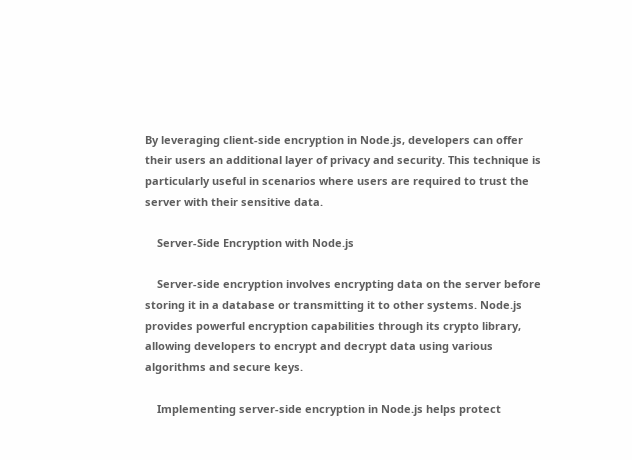By leveraging client-side encryption in Node.js, developers can offer their users an additional layer of privacy and security. This technique is particularly useful in scenarios where users are required to trust the server with their sensitive data.

    Server-Side Encryption with Node.js

    Server-side encryption involves encrypting data on the server before storing it in a database or transmitting it to other systems. Node.js provides powerful encryption capabilities through its crypto library, allowing developers to encrypt and decrypt data using various algorithms and secure keys.

    Implementing server-side encryption in Node.js helps protect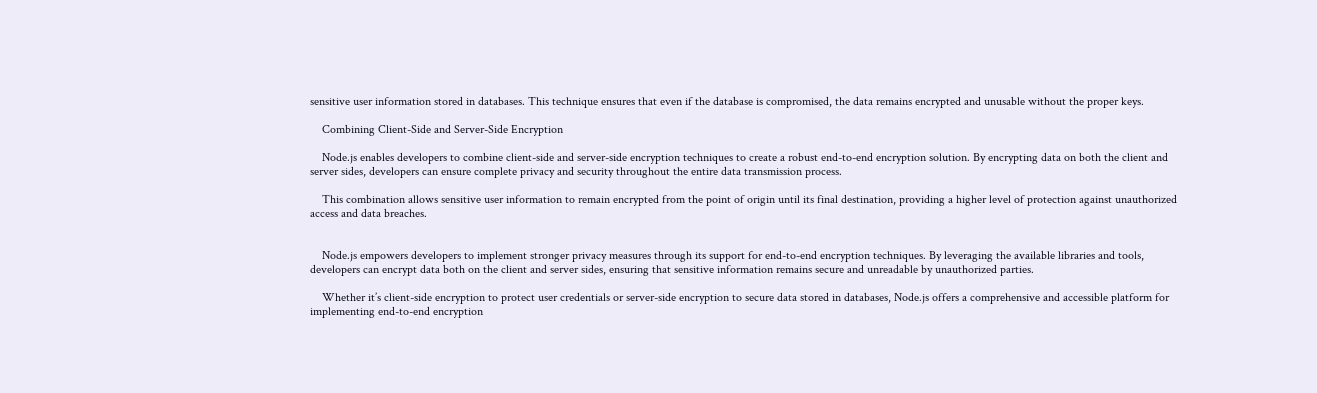sensitive user information stored in databases. This technique ensures that even if the database is compromised, the data remains encrypted and unusable without the proper keys.

    Combining Client-Side and Server-Side Encryption

    Node.js enables developers to combine client-side and server-side encryption techniques to create a robust end-to-end encryption solution. By encrypting data on both the client and server sides, developers can ensure complete privacy and security throughout the entire data transmission process.

    This combination allows sensitive user information to remain encrypted from the point of origin until its final destination, providing a higher level of protection against unauthorized access and data breaches.


    Node.js empowers developers to implement stronger privacy measures through its support for end-to-end encryption techniques. By leveraging the available libraries and tools, developers can encrypt data both on the client and server sides, ensuring that sensitive information remains secure and unreadable by unauthorized parties.

    Whether it’s client-side encryption to protect user credentials or server-side encryption to secure data stored in databases, Node.js offers a comprehensive and accessible platform for implementing end-to-end encryption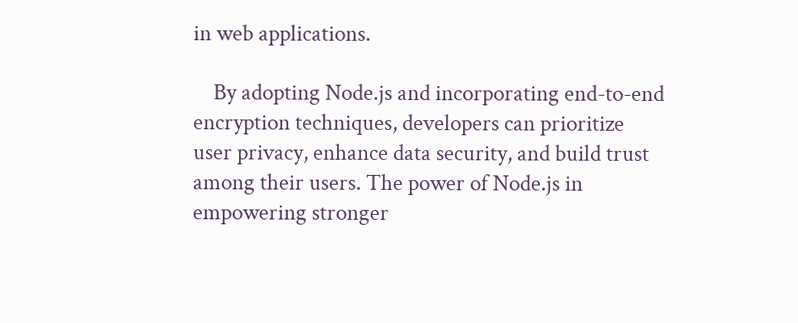in web applications.

    By adopting Node.js and incorporating end-to-end encryption techniques, developers can prioritize user privacy, enhance data security, and build trust among their users. The power of Node.js in empowering stronger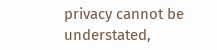privacy cannot be understated,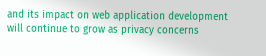and its impact on web application development will continue to grow as privacy concerns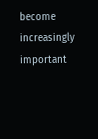become increasingly important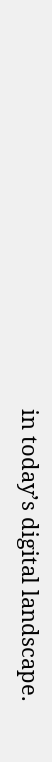in today’s digital landscape.